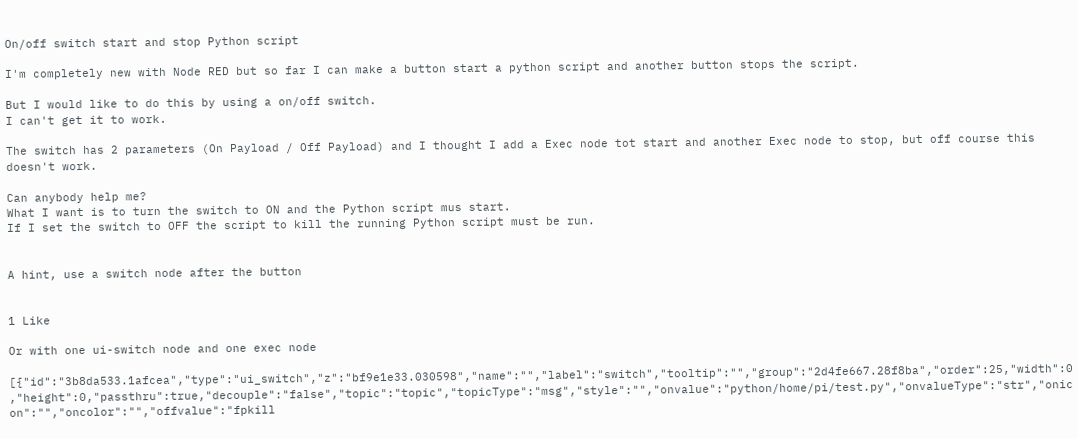On/off switch start and stop Python script

I'm completely new with Node RED but so far I can make a button start a python script and another button stops the script.

But I would like to do this by using a on/off switch.
I can't get it to work.

The switch has 2 parameters (On Payload / Off Payload) and I thought I add a Exec node tot start and another Exec node to stop, but off course this doesn't work.

Can anybody help me?
What I want is to turn the switch to ON and the Python script mus start.
If I set the switch to OFF the script to kill the running Python script must be run.


A hint, use a switch node after the button


1 Like

Or with one ui-switch node and one exec node

[{"id":"3b8da533.1afcea","type":"ui_switch","z":"bf9e1e33.030598","name":"","label":"switch","tooltip":"","group":"2d4fe667.28f8ba","order":25,"width":0,"height":0,"passthru":true,"decouple":"false","topic":"topic","topicType":"msg","style":"","onvalue":"python/home/pi/test.py","onvalueType":"str","onicon":"","oncolor":"","offvalue":"fpkill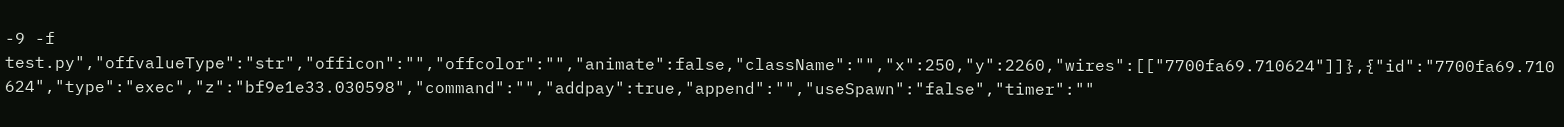-9 -f test.py","offvalueType":"str","officon":"","offcolor":"","animate":false,"className":"","x":250,"y":2260,"wires":[["7700fa69.710624"]]},{"id":"7700fa69.710624","type":"exec","z":"bf9e1e33.030598","command":"","addpay":true,"append":"","useSpawn":"false","timer":""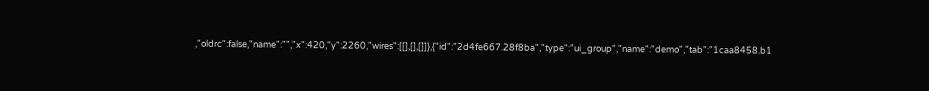,"oldrc":false,"name":"","x":420,"y":2260,"wires":[[],[],[]]},{"id":"2d4fe667.28f8ba","type":"ui_group","name":"demo","tab":"1caa8458.b1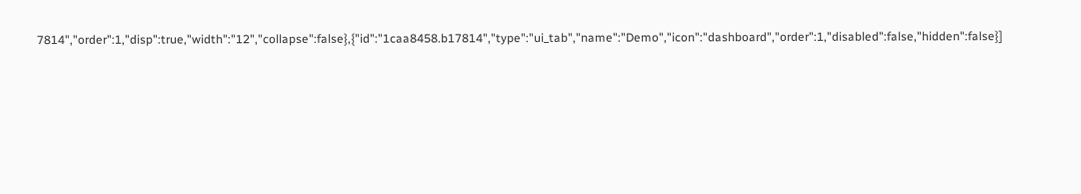7814","order":1,"disp":true,"width":"12","collapse":false},{"id":"1caa8458.b17814","type":"ui_tab","name":"Demo","icon":"dashboard","order":1,"disabled":false,"hidden":false}]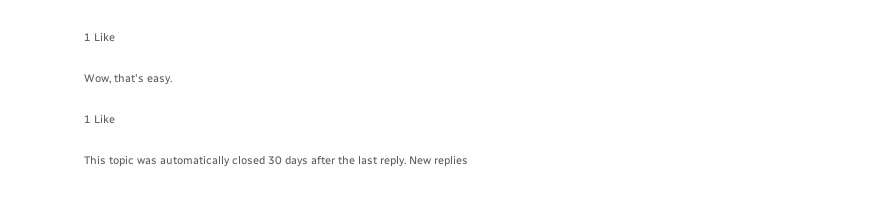1 Like

Wow, that's easy.

1 Like

This topic was automatically closed 30 days after the last reply. New replies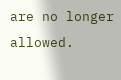are no longer allowed.